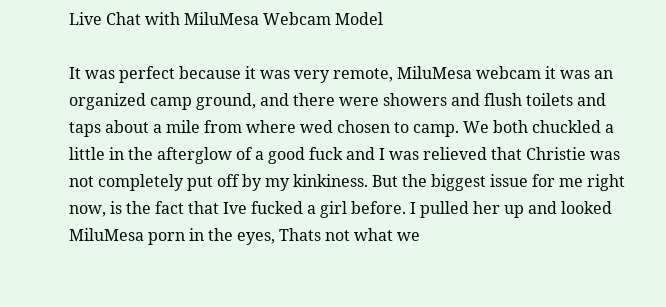Live Chat with MiluMesa Webcam Model

It was perfect because it was very remote, MiluMesa webcam it was an organized camp ground, and there were showers and flush toilets and taps about a mile from where wed chosen to camp. We both chuckled a little in the afterglow of a good fuck and I was relieved that Christie was not completely put off by my kinkiness. But the biggest issue for me right now, is the fact that Ive fucked a girl before. I pulled her up and looked MiluMesa porn in the eyes, Thats not what we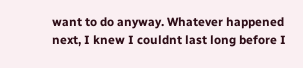want to do anyway. Whatever happened next, I knew I couldnt last long before I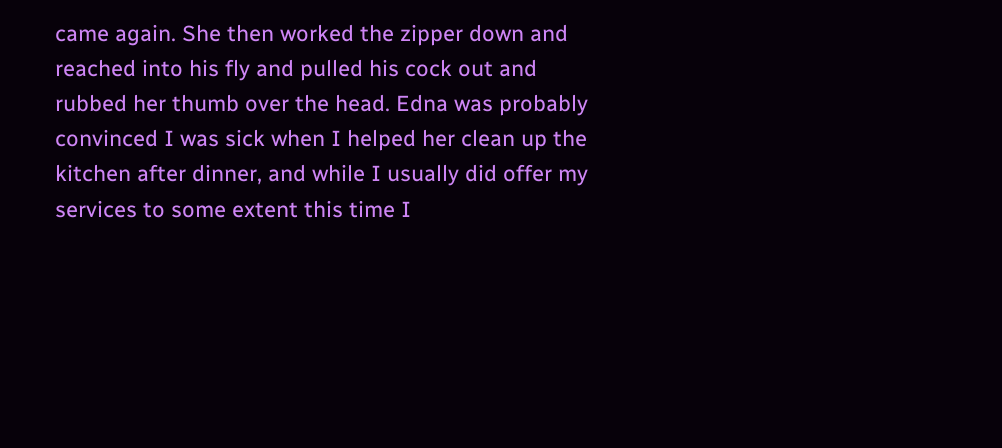came again. She then worked the zipper down and reached into his fly and pulled his cock out and rubbed her thumb over the head. Edna was probably convinced I was sick when I helped her clean up the kitchen after dinner, and while I usually did offer my services to some extent this time I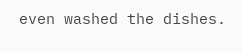even washed the dishes.